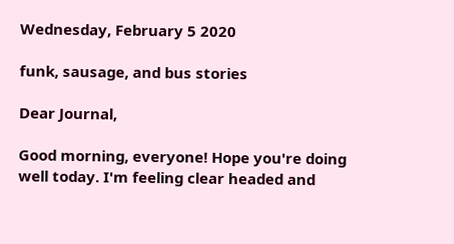Wednesday, February 5 2020

funk, sausage, and bus stories

Dear Journal,

Good morning, everyone! Hope you're doing well today. I'm feeling clear headed and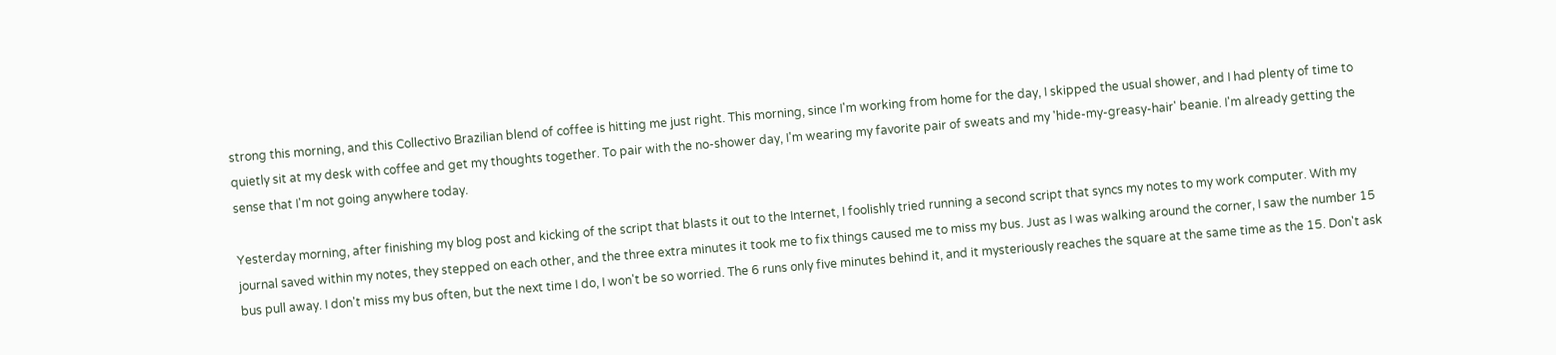strong this morning, and this Collectivo Brazilian blend of coffee is hitting me just right. This morning, since I'm working from home for the day, I skipped the usual shower, and I had plenty of time to quietly sit at my desk with coffee and get my thoughts together. To pair with the no-shower day, I'm wearing my favorite pair of sweats and my 'hide-my-greasy-hair' beanie. I'm already getting the sense that I'm not going anywhere today.

Yesterday morning, after finishing my blog post and kicking of the script that blasts it out to the Internet, I foolishly tried running a second script that syncs my notes to my work computer. With my journal saved within my notes, they stepped on each other, and the three extra minutes it took me to fix things caused me to miss my bus. Just as I was walking around the corner, I saw the number 15 bus pull away. I don't miss my bus often, but the next time I do, I won't be so worried. The 6 runs only five minutes behind it, and it mysteriously reaches the square at the same time as the 15. Don't ask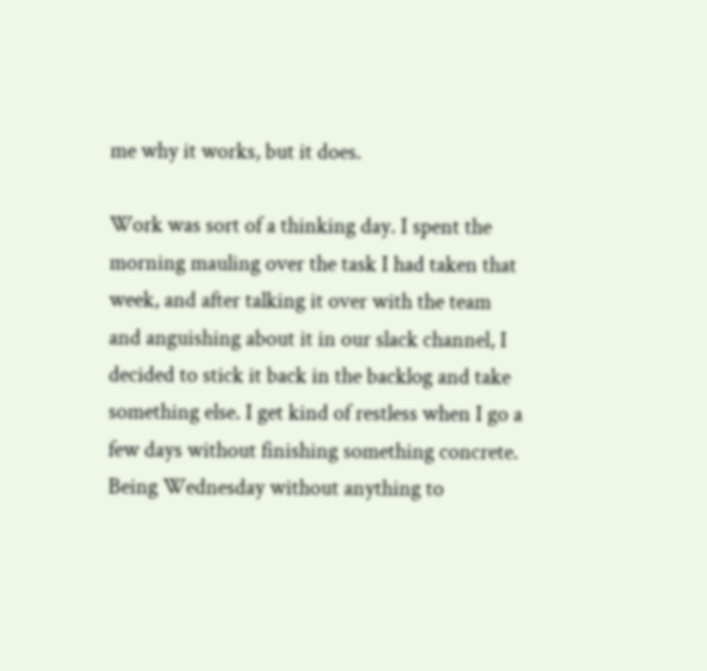me why it works, but it does.

Work was sort of a thinking day. I spent the morning mauling over the task I had taken that week, and after talking it over with the team and anguishing about it in our slack channel, I decided to stick it back in the backlog and take something else. I get kind of restless when I go a few days without finishing something concrete. Being Wednesday without anything to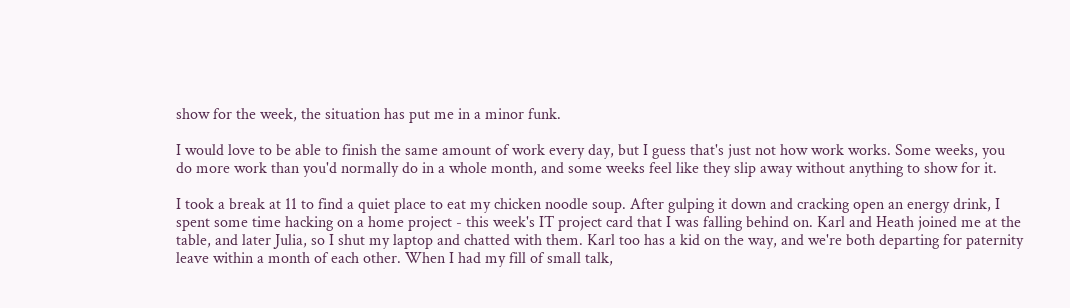show for the week, the situation has put me in a minor funk.

I would love to be able to finish the same amount of work every day, but I guess that's just not how work works. Some weeks, you do more work than you'd normally do in a whole month, and some weeks feel like they slip away without anything to show for it.

I took a break at 11 to find a quiet place to eat my chicken noodle soup. After gulping it down and cracking open an energy drink, I spent some time hacking on a home project - this week's IT project card that I was falling behind on. Karl and Heath joined me at the table, and later Julia, so I shut my laptop and chatted with them. Karl too has a kid on the way, and we're both departing for paternity leave within a month of each other. When I had my fill of small talk,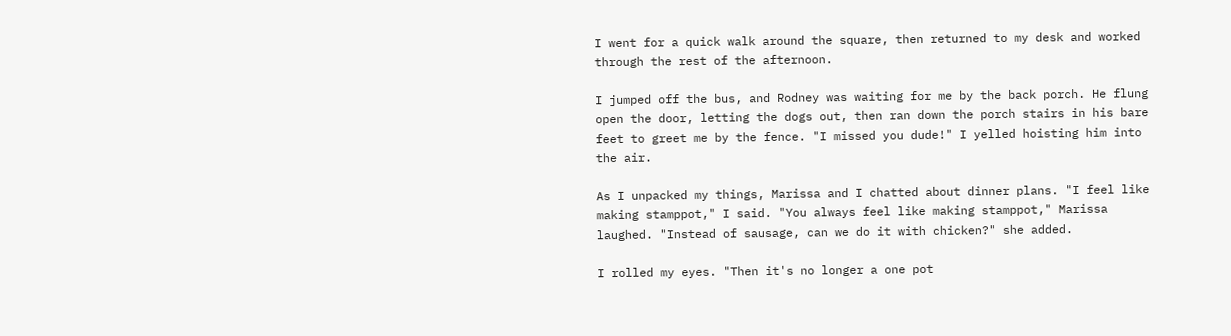I went for a quick walk around the square, then returned to my desk and worked through the rest of the afternoon.

I jumped off the bus, and Rodney was waiting for me by the back porch. He flung open the door, letting the dogs out, then ran down the porch stairs in his bare feet to greet me by the fence. "I missed you dude!" I yelled hoisting him into the air.

As I unpacked my things, Marissa and I chatted about dinner plans. "I feel like making stamppot," I said. "You always feel like making stamppot," Marissa laughed. "Instead of sausage, can we do it with chicken?" she added.

I rolled my eyes. "Then it's no longer a one pot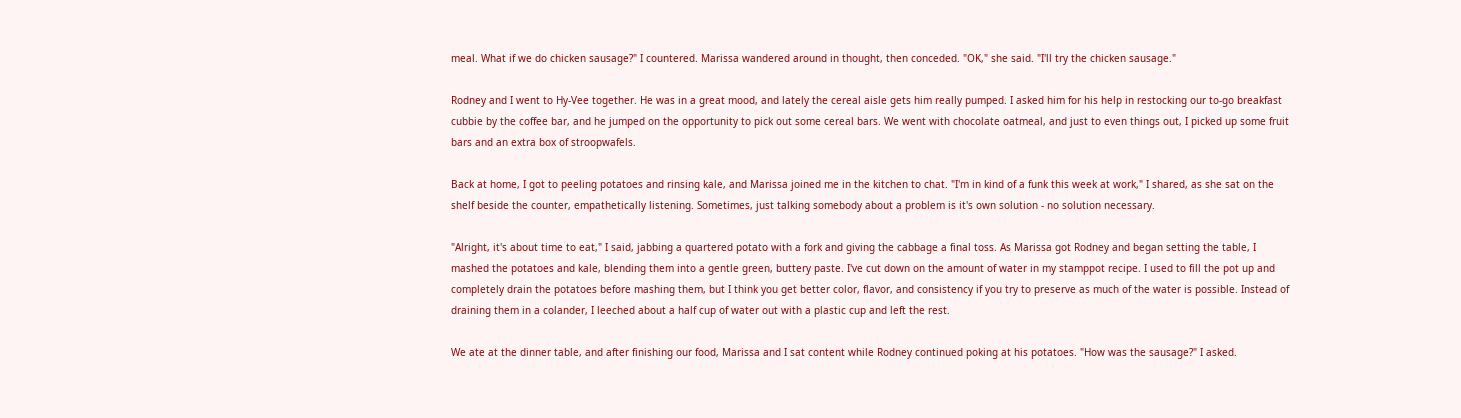meal. What if we do chicken sausage?" I countered. Marissa wandered around in thought, then conceded. "OK," she said. "I'll try the chicken sausage."

Rodney and I went to Hy-Vee together. He was in a great mood, and lately the cereal aisle gets him really pumped. I asked him for his help in restocking our to-go breakfast cubbie by the coffee bar, and he jumped on the opportunity to pick out some cereal bars. We went with chocolate oatmeal, and just to even things out, I picked up some fruit bars and an extra box of stroopwafels.

Back at home, I got to peeling potatoes and rinsing kale, and Marissa joined me in the kitchen to chat. "I'm in kind of a funk this week at work," I shared, as she sat on the shelf beside the counter, empathetically listening. Sometimes, just talking somebody about a problem is it's own solution - no solution necessary.

"Alright, it's about time to eat," I said, jabbing a quartered potato with a fork and giving the cabbage a final toss. As Marissa got Rodney and began setting the table, I mashed the potatoes and kale, blending them into a gentle green, buttery paste. I've cut down on the amount of water in my stamppot recipe. I used to fill the pot up and completely drain the potatoes before mashing them, but I think you get better color, flavor, and consistency if you try to preserve as much of the water is possible. Instead of draining them in a colander, I leeched about a half cup of water out with a plastic cup and left the rest.

We ate at the dinner table, and after finishing our food, Marissa and I sat content while Rodney continued poking at his potatoes. "How was the sausage?" I asked.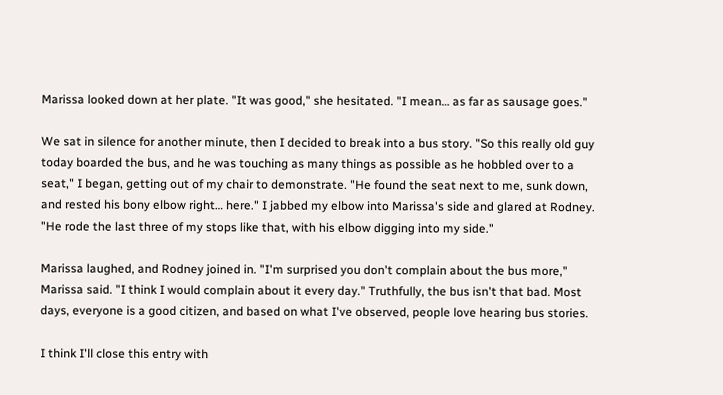Marissa looked down at her plate. "It was good," she hesitated. "I mean… as far as sausage goes."

We sat in silence for another minute, then I decided to break into a bus story. "So this really old guy today boarded the bus, and he was touching as many things as possible as he hobbled over to a seat," I began, getting out of my chair to demonstrate. "He found the seat next to me, sunk down, and rested his bony elbow right… here." I jabbed my elbow into Marissa's side and glared at Rodney. "He rode the last three of my stops like that, with his elbow digging into my side."

Marissa laughed, and Rodney joined in. "I'm surprised you don't complain about the bus more," Marissa said. "I think I would complain about it every day." Truthfully, the bus isn't that bad. Most days, everyone is a good citizen, and based on what I've observed, people love hearing bus stories.

I think I'll close this entry with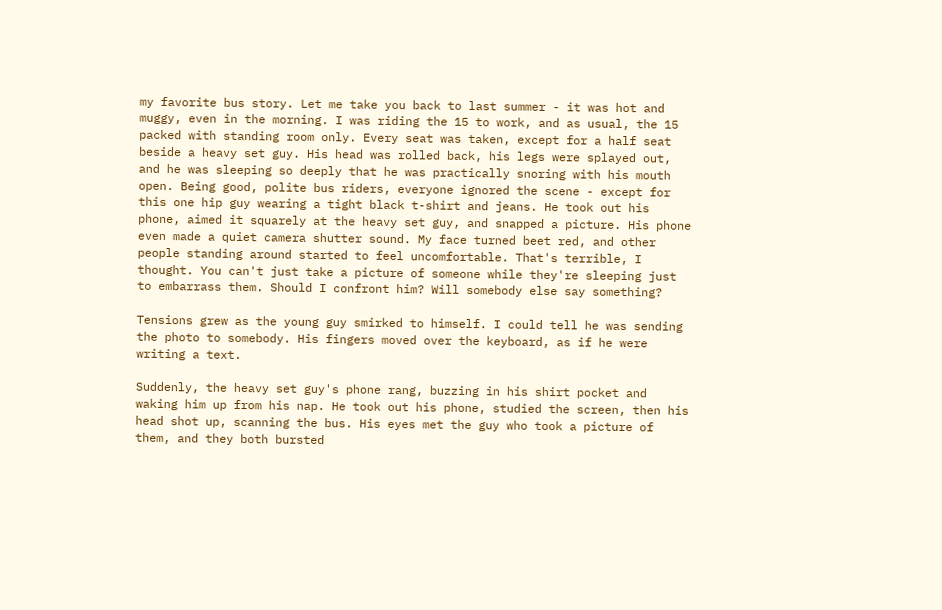my favorite bus story. Let me take you back to last summer - it was hot and muggy, even in the morning. I was riding the 15 to work, and as usual, the 15 packed with standing room only. Every seat was taken, except for a half seat beside a heavy set guy. His head was rolled back, his legs were splayed out, and he was sleeping so deeply that he was practically snoring with his mouth open. Being good, polite bus riders, everyone ignored the scene - except for this one hip guy wearing a tight black t-shirt and jeans. He took out his phone, aimed it squarely at the heavy set guy, and snapped a picture. His phone even made a quiet camera shutter sound. My face turned beet red, and other people standing around started to feel uncomfortable. That's terrible, I thought. You can't just take a picture of someone while they're sleeping just to embarrass them. Should I confront him? Will somebody else say something?

Tensions grew as the young guy smirked to himself. I could tell he was sending the photo to somebody. His fingers moved over the keyboard, as if he were writing a text.

Suddenly, the heavy set guy's phone rang, buzzing in his shirt pocket and waking him up from his nap. He took out his phone, studied the screen, then his head shot up, scanning the bus. His eyes met the guy who took a picture of them, and they both bursted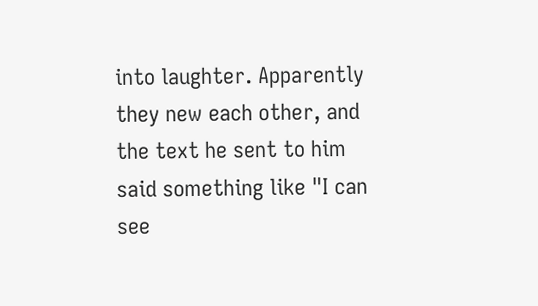into laughter. Apparently they new each other, and the text he sent to him said something like "I can see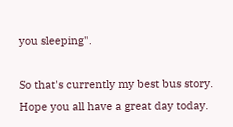you sleeping".

So that's currently my best bus story. Hope you all have a great day today.